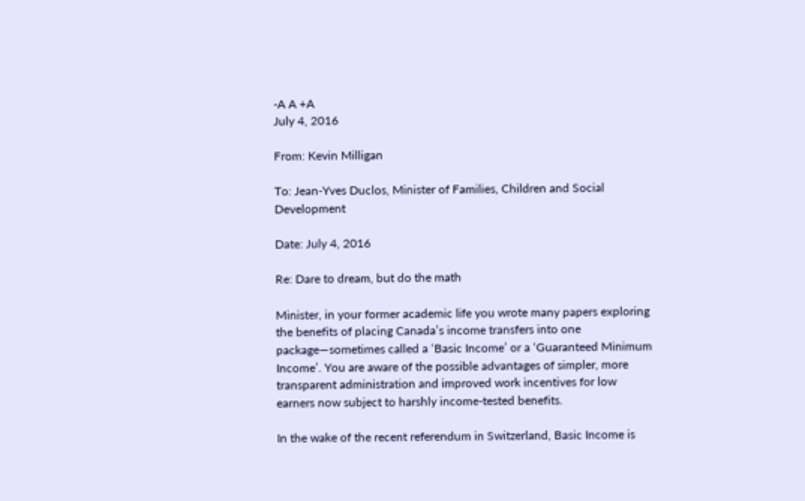-A A +A
July 4, 2016

From: Kevin Milligan

To: Jean-Yves Duclos, Minister of Families, Children and Social Development

Date: July 4, 2016

Re: Dare to dream, but do the math

Minister, in your former academic life you wrote many papers exploring the benefits of placing Canada’s income transfers into one package—sometimes called a ‘Basic Income’ or a ‘Guaranteed Minimum Income’. You are aware of the possible advantages of simpler, more transparent administration and improved work incentives for low earners now subject to harshly income-tested benefits.

In the wake of the recent referendum in Switzerland, Basic Income is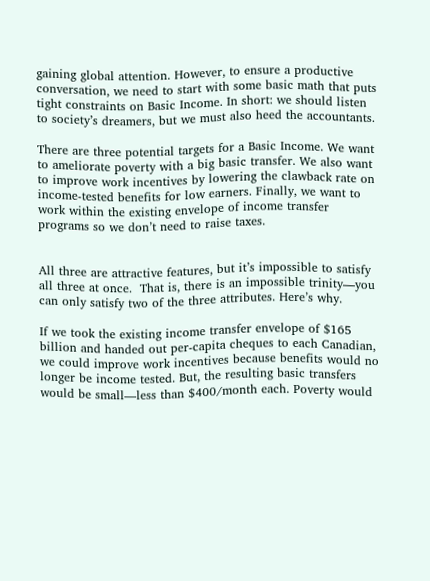gaining global attention. However, to ensure a productive conversation, we need to start with some basic math that puts tight constraints on Basic Income. In short: we should listen to society’s dreamers, but we must also heed the accountants.

There are three potential targets for a Basic Income. We want to ameliorate poverty with a big basic transfer. We also want to improve work incentives by lowering the clawback rate on income-tested benefits for low earners. Finally, we want to work within the existing envelope of income transfer programs so we don’t need to raise taxes.


All three are attractive features, but it’s impossible to satisfy all three at once.  That is, there is an impossible trinity—you can only satisfy two of the three attributes. Here’s why.

If we took the existing income transfer envelope of $165 billion and handed out per-capita cheques to each Canadian, we could improve work incentives because benefits would no longer be income tested. But, the resulting basic transfers would be small—less than $400/month each. Poverty would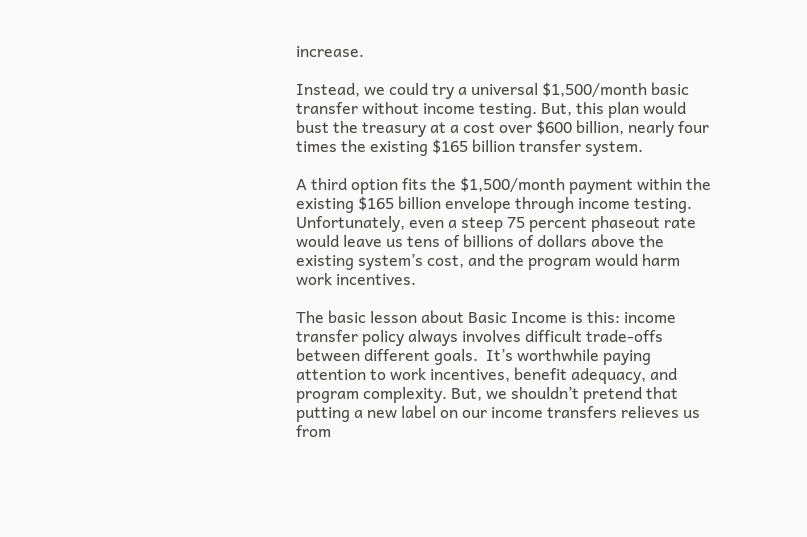increase.

Instead, we could try a universal $1,500/month basic transfer without income testing. But, this plan would bust the treasury at a cost over $600 billion, nearly four times the existing $165 billion transfer system.

A third option fits the $1,500/month payment within the existing $165 billion envelope through income testing. Unfortunately, even a steep 75 percent phaseout rate would leave us tens of billions of dollars above the existing system’s cost, and the program would harm work incentives.

The basic lesson about Basic Income is this: income transfer policy always involves difficult trade-offs between different goals.  It’s worthwhile paying attention to work incentives, benefit adequacy, and program complexity. But, we shouldn’t pretend that putting a new label on our income transfers relieves us from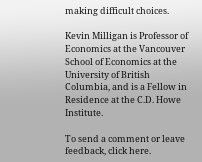making difficult choices.

Kevin Milligan is Professor of Economics at the Vancouver School of Economics at the University of British Columbia, and is a Fellow in Residence at the C.D. Howe Institute.

To send a comment or leave feedback, click here.